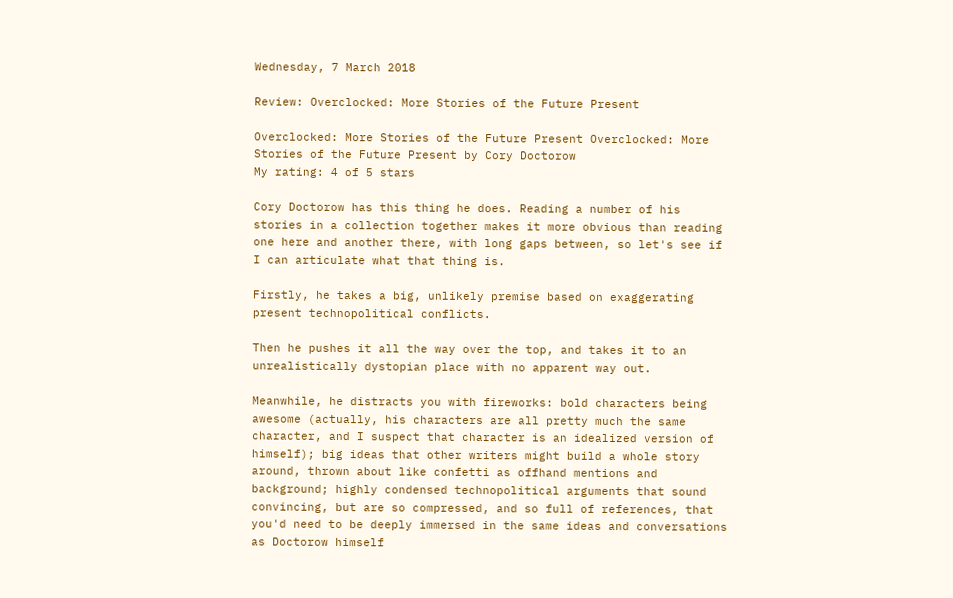Wednesday, 7 March 2018

Review: Overclocked: More Stories of the Future Present

Overclocked: More Stories of the Future Present Overclocked: More Stories of the Future Present by Cory Doctorow
My rating: 4 of 5 stars

Cory Doctorow has this thing he does. Reading a number of his stories in a collection together makes it more obvious than reading one here and another there, with long gaps between, so let's see if I can articulate what that thing is.

Firstly, he takes a big, unlikely premise based on exaggerating present technopolitical conflicts.

Then he pushes it all the way over the top, and takes it to an unrealistically dystopian place with no apparent way out.

Meanwhile, he distracts you with fireworks: bold characters being awesome (actually, his characters are all pretty much the same character, and I suspect that character is an idealized version of himself); big ideas that other writers might build a whole story around, thrown about like confetti as offhand mentions and background; highly condensed technopolitical arguments that sound convincing, but are so compressed, and so full of references, that you'd need to be deeply immersed in the same ideas and conversations as Doctorow himself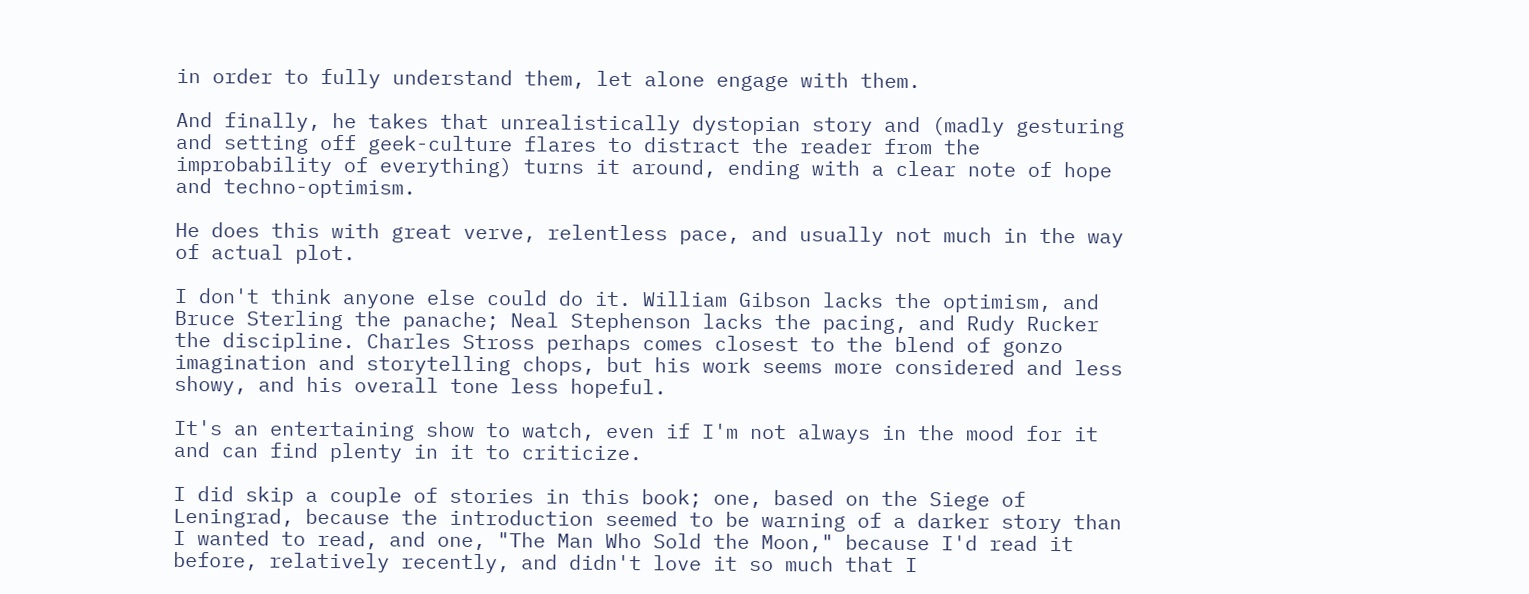in order to fully understand them, let alone engage with them.

And finally, he takes that unrealistically dystopian story and (madly gesturing and setting off geek-culture flares to distract the reader from the improbability of everything) turns it around, ending with a clear note of hope and techno-optimism.

He does this with great verve, relentless pace, and usually not much in the way of actual plot.

I don't think anyone else could do it. William Gibson lacks the optimism, and Bruce Sterling the panache; Neal Stephenson lacks the pacing, and Rudy Rucker the discipline. Charles Stross perhaps comes closest to the blend of gonzo imagination and storytelling chops, but his work seems more considered and less showy, and his overall tone less hopeful.

It's an entertaining show to watch, even if I'm not always in the mood for it and can find plenty in it to criticize.

I did skip a couple of stories in this book; one, based on the Siege of Leningrad, because the introduction seemed to be warning of a darker story than I wanted to read, and one, "The Man Who Sold the Moon," because I'd read it before, relatively recently, and didn't love it so much that I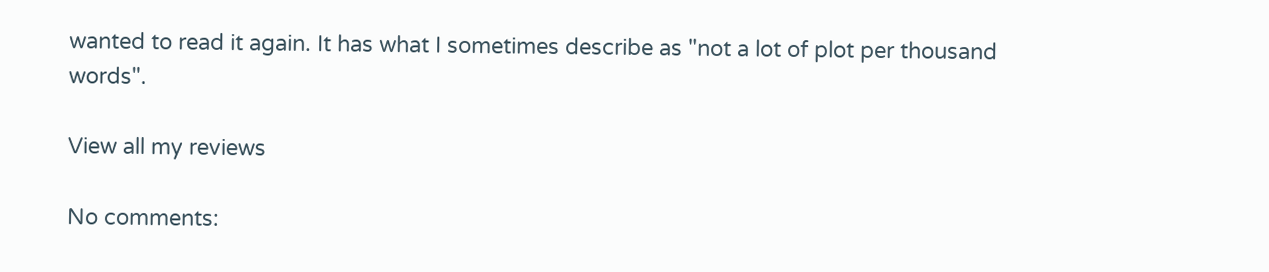wanted to read it again. It has what I sometimes describe as "not a lot of plot per thousand words".

View all my reviews

No comments: